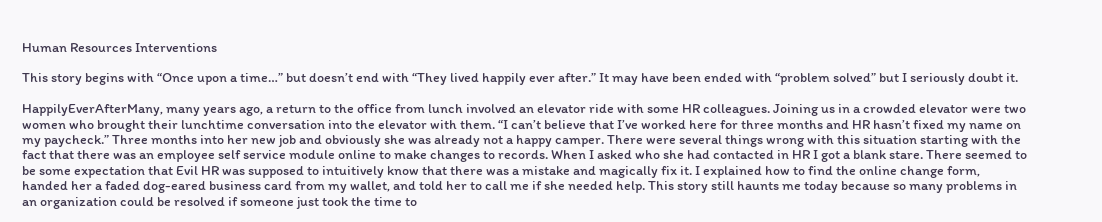Human Resources Interventions

This story begins with “Once upon a time…” but doesn’t end with “They lived happily ever after.” It may have been ended with “problem solved” but I seriously doubt it.

HappilyEverAfterMany, many years ago, a return to the office from lunch involved an elevator ride with some HR colleagues. Joining us in a crowded elevator were two women who brought their lunchtime conversation into the elevator with them. “I can’t believe that I’ve worked here for three months and HR hasn’t fixed my name on my paycheck.” Three months into her new job and obviously she was already not a happy camper. There were several things wrong with this situation starting with the fact that there was an employee self service module online to make changes to records. When I asked who she had contacted in HR I got a blank stare. There seemed to be some expectation that Evil HR was supposed to intuitively know that there was a mistake and magically fix it. I explained how to find the online change form, handed her a faded dog-eared business card from my wallet, and told her to call me if she needed help. This story still haunts me today because so many problems in an organization could be resolved if someone just took the time to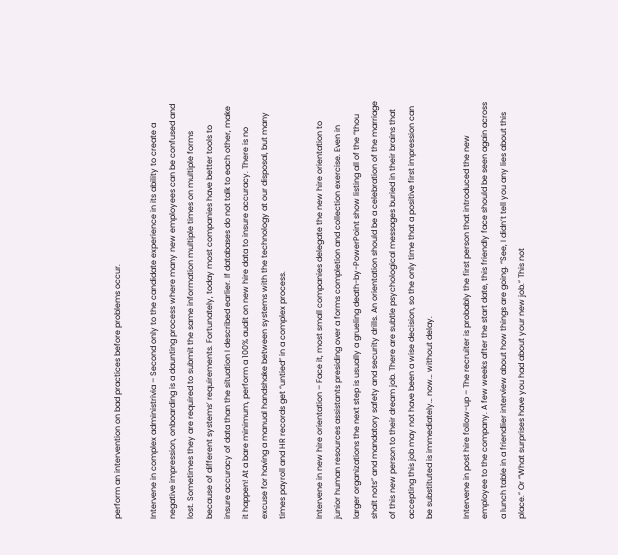perform an intervention on bad practices before problems occur.

Intervene in complex administrivia – Second only to the candidate experience in its ability to create a negative impression, onboarding is a daunting process where many new employees can be confused and lost. Sometimes they are required to submit the same information multiple times on multiple forms because of different systems’ requirements. Fortunately, today most companies have better tools to insure accuracy of data than the situation I described earlier. If databases do not talk to each other, make it happen! At a bare minimum, perform a 100% audit on new hire data to insure accuracy. There is no excuse for having a manual handshake between systems with the technology at our disposal, but many times payroll and HR records get “untied” in a complex process.

Intervene in new hire orientation – Face it, most small companies delegate the new hire orientation to junior human resources assistants presiding over a forms completion and collection exercise. Even in larger organizations the next step is usually a grueling death-by-PowerPoint show listing all of the “thou shalt nots” and mandatory safety and security drills. An orientation should be a celebration of the marriage of this new person to their dream job. There are subtle psychological messages buried in their brains that accepting this job may not have been a wise decision, so the only time that a positive first impression can be substituted is immediately… now… without delay.

Intervene in post hire follow-up – The recruiter is probably the first person that introduced the new employee to the company. A few weeks after the start date, this friendly face should be seen again across a lunch table in a friendlier interview about how things are going. “See, I didn’t tell you any lies about this place.” Or “What surprises have you had about your new job.” This not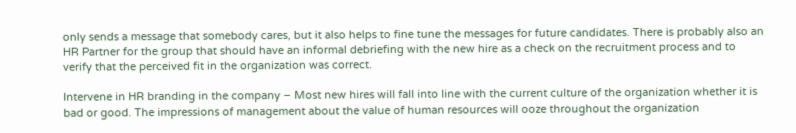only sends a message that somebody cares, but it also helps to fine tune the messages for future candidates. There is probably also an HR Partner for the group that should have an informal debriefing with the new hire as a check on the recruitment process and to verify that the perceived fit in the organization was correct.

Intervene in HR branding in the company – Most new hires will fall into line with the current culture of the organization whether it is bad or good. The impressions of management about the value of human resources will ooze throughout the organization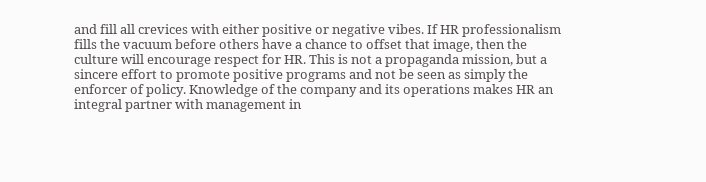and fill all crevices with either positive or negative vibes. If HR professionalism fills the vacuum before others have a chance to offset that image, then the culture will encourage respect for HR. This is not a propaganda mission, but a sincere effort to promote positive programs and not be seen as simply the enforcer of policy. Knowledge of the company and its operations makes HR an integral partner with management in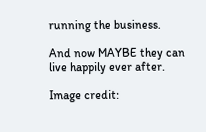running the business.

And now MAYBE they can live happily ever after.

Image credit: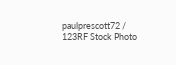paulprescott72 / 123RF Stock Photo